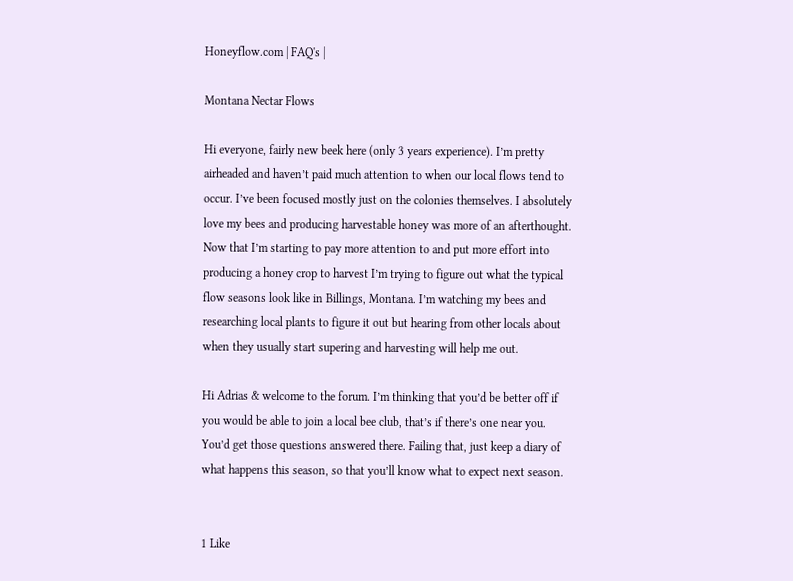Honeyflow.com | FAQ's |

Montana Nectar Flows

Hi everyone, fairly new beek here (only 3 years experience). I’m pretty airheaded and haven’t paid much attention to when our local flows tend to occur. I’ve been focused mostly just on the colonies themselves. I absolutely love my bees and producing harvestable honey was more of an afterthought. Now that I’m starting to pay more attention to and put more effort into producing a honey crop to harvest I’m trying to figure out what the typical flow seasons look like in Billings, Montana. I’m watching my bees and researching local plants to figure it out but hearing from other locals about when they usually start supering and harvesting will help me out.

Hi Adrias & welcome to the forum. I’m thinking that you’d be better off if you would be able to join a local bee club, that’s if there’s one near you. You’d get those questions answered there. Failing that, just keep a diary of what happens this season, so that you’ll know what to expect next season.


1 Like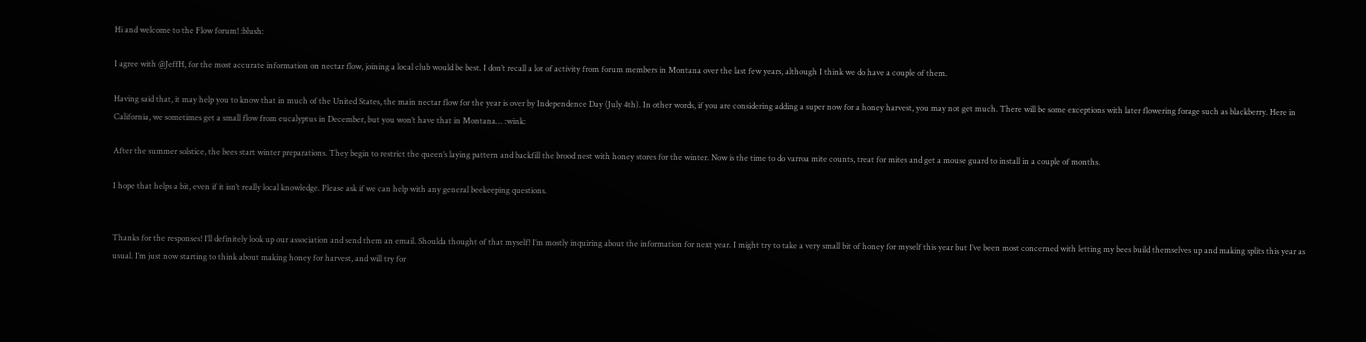Hi and welcome to the Flow forum! :blush:

I agree with @JeffH, for the most accurate information on nectar flow, joining a local club would be best. I don’t recall a lot of activity from forum members in Montana over the last few years, although I think we do have a couple of them.

Having said that, it may help you to know that in much of the United States, the main nectar flow for the year is over by Independence Day (July 4th). In other words, if you are considering adding a super now for a honey harvest, you may not get much. There will be some exceptions with later flowering forage such as blackberry. Here in California, we sometimes get a small flow from eucalyptus in December, but you won’t have that in Montana… :wink:

After the summer solstice, the bees start winter preparations. They begin to restrict the queen’s laying pattern and backfill the brood nest with honey stores for the winter. Now is the time to do varroa mite counts, treat for mites and get a mouse guard to install in a couple of months.

I hope that helps a bit, even if it isn’t really local knowledge. Please ask if we can help with any general beekeeping questions.


Thanks for the responses! I’ll definitely look up our association and send them an email. Shoulda thought of that myself! I’m mostly inquiring about the information for next year. I might try to take a very small bit of honey for myself this year but I’ve been most concerned with letting my bees build themselves up and making splits this year as usual. I’m just now starting to think about making honey for harvest, and will try for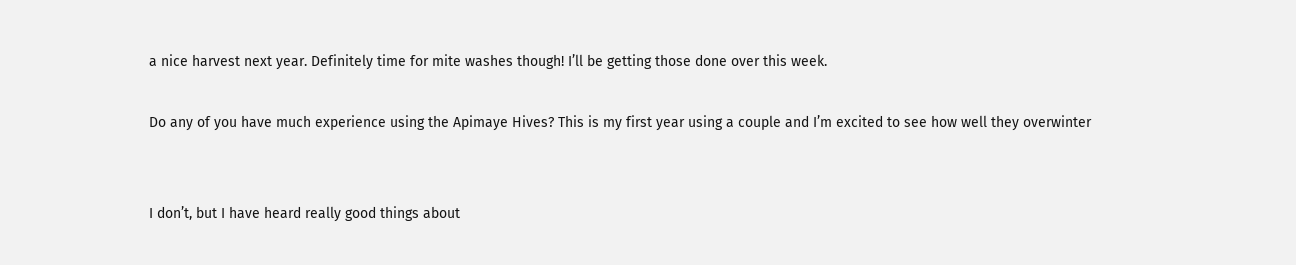a nice harvest next year. Definitely time for mite washes though! I’ll be getting those done over this week.

Do any of you have much experience using the Apimaye Hives? This is my first year using a couple and I’m excited to see how well they overwinter


I don’t, but I have heard really good things about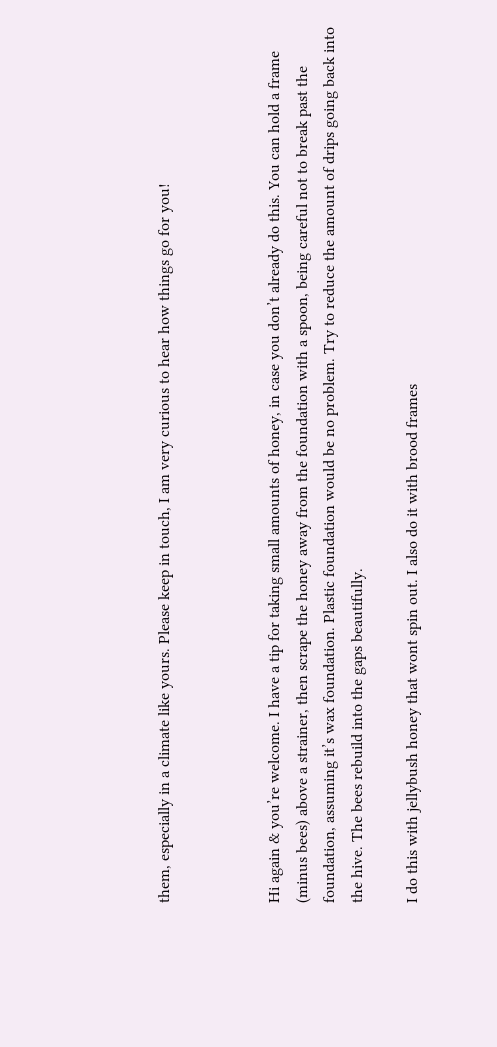them, especially in a climate like yours. Please keep in touch, I am very curious to hear how things go for you!



Hi again & you’re welcome. I have a tip for taking small amounts of honey, in case you don’t already do this. You can hold a frame (minus bees) above a strainer, then scrape the honey away from the foundation with a spoon, being careful not to break past the foundation, assuming it’s wax foundation. Plastic foundation would be no problem. Try to reduce the amount of drips going back into the hive. The bees rebuild into the gaps beautifully.

I do this with jellybush honey that wont spin out. I also do it with brood frames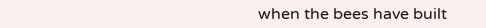when the bees have built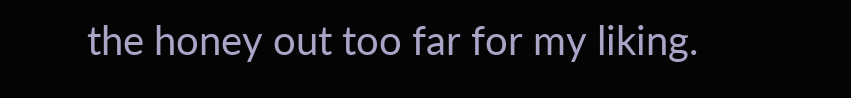the honey out too far for my liking.